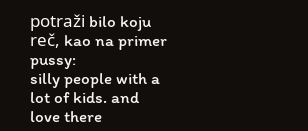potraži bilo koju reč, kao na primer pussy:
silly people with a lot of kids. and love there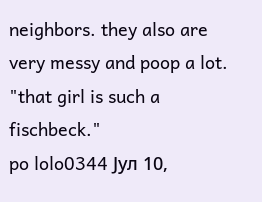neighbors. they also are very messy and poop a lot.
"that girl is such a fischbeck."
po lolo0344 Јул 10,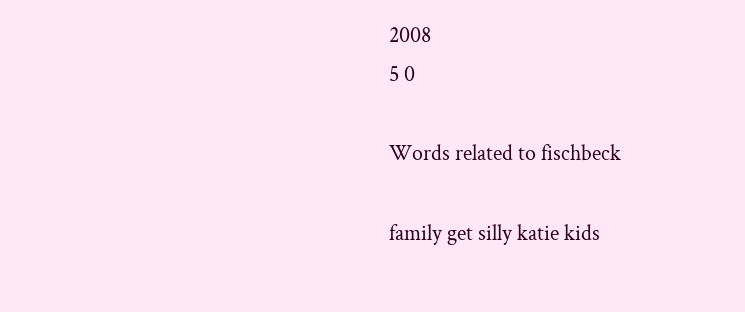2008
5 0

Words related to fischbeck

family get silly katie kids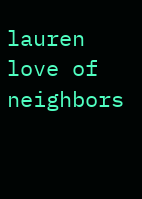lauren love of neighbors